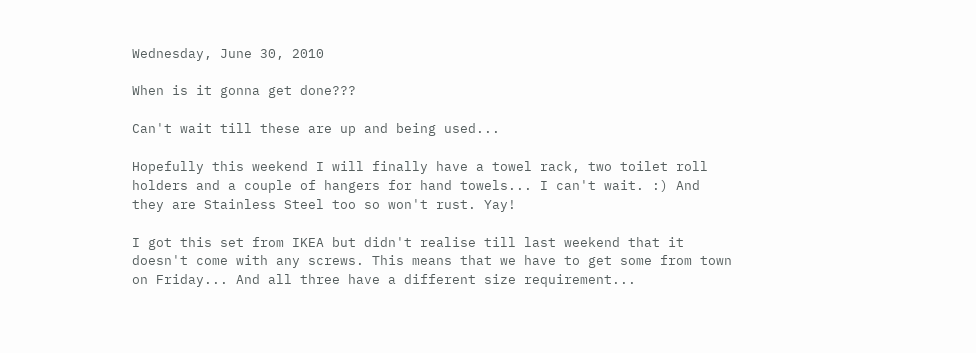Wednesday, June 30, 2010

When is it gonna get done???

Can't wait till these are up and being used...

Hopefully this weekend I will finally have a towel rack, two toilet roll holders and a couple of hangers for hand towels... I can't wait. :) And they are Stainless Steel too so won't rust. Yay!

I got this set from IKEA but didn't realise till last weekend that it doesn't come with any screws. This means that we have to get some from town on Friday... And all three have a different size requirement...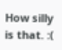How silly is that. :(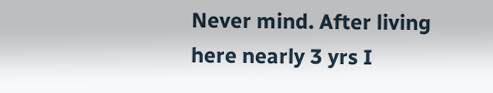Never mind. After living here nearly 3 yrs I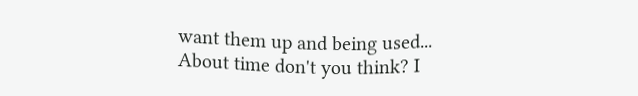want them up and being used... About time don't you think? I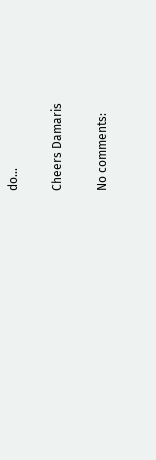do...

Cheers Damaris

No comments: